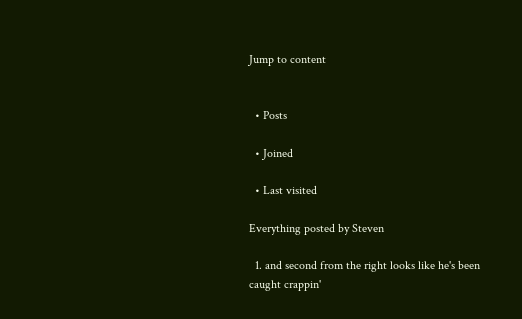Jump to content


  • Posts

  • Joined

  • Last visited

Everything posted by Steven

  1. and second from the right looks like he's been caught crappin'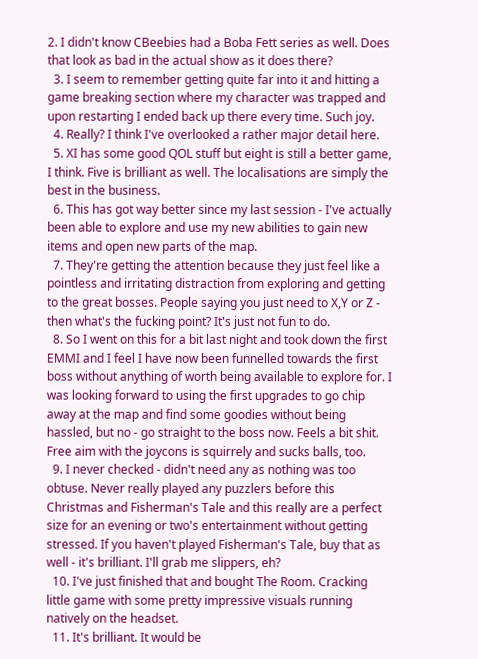2. I didn't know CBeebies had a Boba Fett series as well. Does that look as bad in the actual show as it does there?
  3. I seem to remember getting quite far into it and hitting a game breaking section where my character was trapped and upon restarting I ended back up there every time. Such joy.
  4. Really? I think I've overlooked a rather major detail here.
  5. XI has some good QOL stuff but eight is still a better game, I think. Five is brilliant as well. The localisations are simply the best in the business.
  6. This has got way better since my last session - I've actually been able to explore and use my new abilities to gain new items and open new parts of the map.
  7. They're getting the attention because they just feel like a pointless and irritating distraction from exploring and getting to the great bosses. People saying you just need to X,Y or Z - then what's the fucking point? It's just not fun to do.
  8. So I went on this for a bit last night and took down the first EMMI and I feel I have now been funnelled towards the first boss without anything of worth being available to explore for. I was looking forward to using the first upgrades to go chip away at the map and find some goodies without being hassled, but no - go straight to the boss now. Feels a bit shit. Free aim with the joycons is squirrely and sucks balls, too.
  9. I never checked - didn't need any as nothing was too obtuse. Never really played any puzzlers before this Christmas and Fisherman's Tale and this really are a perfect size for an evening or two's entertainment without getting stressed. If you haven't played Fisherman's Tale, buy that as well - it's brilliant. I'll grab me slippers, eh?
  10. I've just finished that and bought The Room. Cracking little game with some pretty impressive visuals running natively on the headset.
  11. It's brilliant. It would be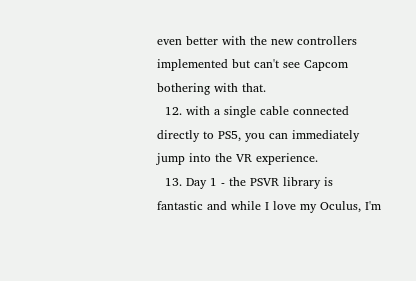even better with the new controllers implemented but can't see Capcom bothering with that.
  12. with a single cable connected directly to PS5, you can immediately jump into the VR experience.
  13. Day 1 - the PSVR library is fantastic and while I love my Oculus, I'm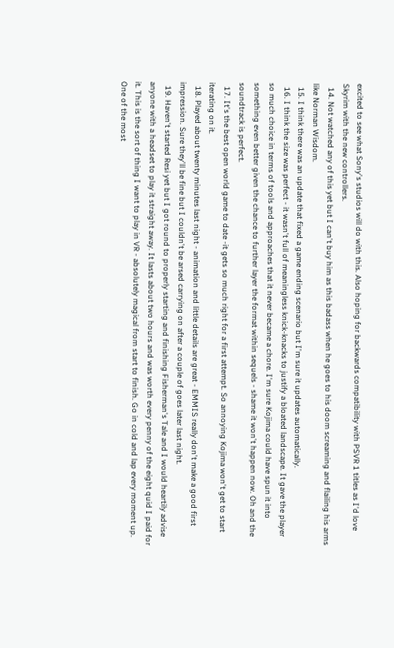excited to see what Sony's studios will do with this. Also hoping for backwards compatibility with PSVR 1 titles as I'd love Skyrim with the new controllers.
  14. Not watched any of this yet but I can't buy him as this badass when he goes to his doom screaming and flailing his arms like Norman Wisdom.
  15. I think there was an update that fixed a game ending scenario but I'm sure it updates automatically.
  16. I think the size was perfect - it wasn't full of meaningless knick-knacks to justify a bloated landscape. It gave the player so much choice in terms of tools and approaches that it never became a chore. I'm sure Kojima could have spun it into something even better given the chance to further layer the format within sequels - shame it won't happen now. Oh and the soundtrack is perfect.
  17. It's the best open world game to date -it gets so much right for a first attempt. So annoying Kojima won't get to start iterating on it.
  18. Played about twenty minutes last night - animation and little details are great - EMMIS really don't make a good first impression. Sure they'll be fine but I couldn't be arsed carrying on after a couple of goes later last night.
  19. Haven't started Resi yet but I got round to properly starting and finishing Fisherman's Tale and I would heartily advise anyone with a headset to play it straight away. It lasts about two hours and was worth every penny of the eight quid I paid for it. This is the sort of thing I want to play in VR - absolutely magical from start to finish. Go in cold and lap every moment up. One of the most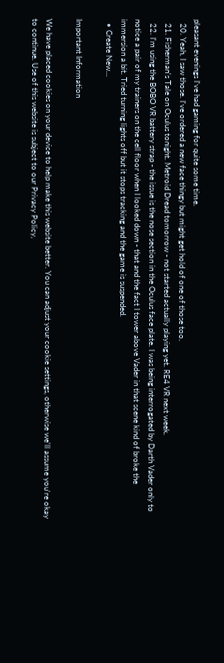pleasant evenings I've had gaming for quite some time.
  20. Yeah, I saw those. I've ordered a new face thingy but might get hold of one of those too.
  21. Fisherman's Tale on Oculus tonight. Metroid Dread tomorrow - not started actually playing yet. RE4 VR next week.
  22. I'm using the BOBO VR battery strap - the issue is the nose section in the Oculus face plate. I was being interrogated by Darth Vader only to notice a pair of my trainers on the cell floor when I looked down - that and the fact I tower above Vader in that scene kind of broke the immersion a bit. Tried turning lights off but it stops tracking and the game is suspended.
  • Create New...

Important Information

We have placed cookies on your device to help make this website better. You can adjust your cookie settings, otherwise we'll assume you're okay to continue. Use of this website is subject to our Privacy Policy,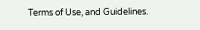Terms of Use, and Guidelines.